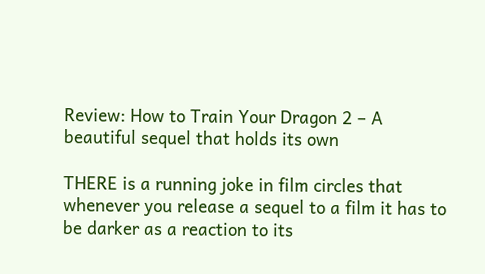Review: How to Train Your Dragon 2 – A beautiful sequel that holds its own

THERE is a running joke in film circles that whenever you release a sequel to a film it has to be darker as a reaction to its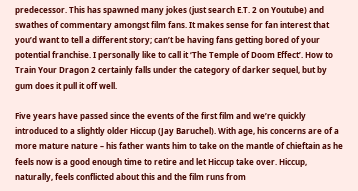predecessor. This has spawned many jokes (just search E.T. 2 on Youtube) and swathes of commentary amongst film fans. It makes sense for fan interest that you’d want to tell a different story; can’t be having fans getting bored of your potential franchise. I personally like to call it ‘The Temple of Doom Effect’. How to Train Your Dragon 2 certainly falls under the category of darker sequel, but by gum does it pull it off well.

Five years have passed since the events of the first film and we’re quickly introduced to a slightly older Hiccup (Jay Baruchel). With age, his concerns are of a more mature nature – his father wants him to take on the mantle of chieftain as he feels now is a good enough time to retire and let Hiccup take over. Hiccup, naturally, feels conflicted about this and the film runs from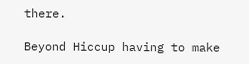there.

Beyond Hiccup having to make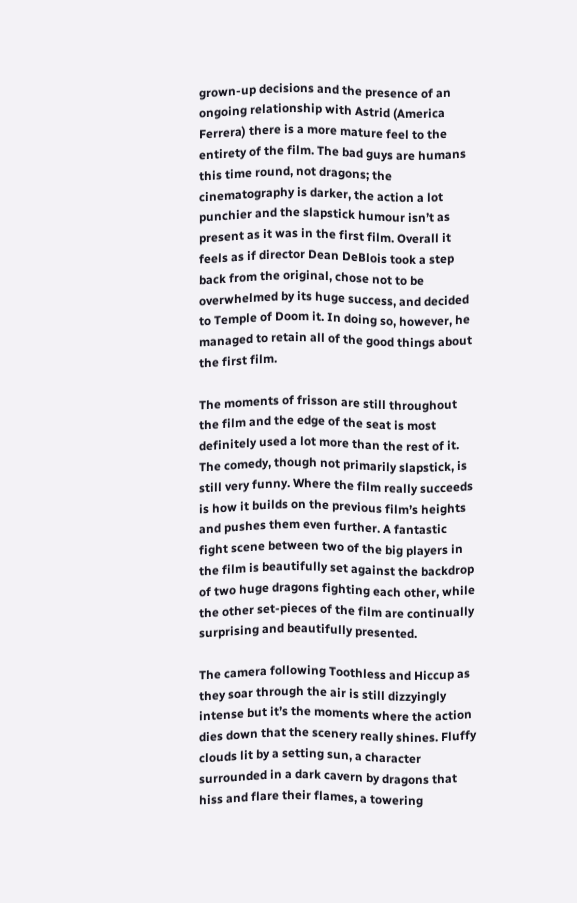grown-up decisions and the presence of an ongoing relationship with Astrid (America Ferrera) there is a more mature feel to the entirety of the film. The bad guys are humans this time round, not dragons; the cinematography is darker, the action a lot punchier and the slapstick humour isn’t as present as it was in the first film. Overall it feels as if director Dean DeBlois took a step back from the original, chose not to be overwhelmed by its huge success, and decided to Temple of Doom it. In doing so, however, he managed to retain all of the good things about the first film.

The moments of frisson are still throughout the film and the edge of the seat is most definitely used a lot more than the rest of it. The comedy, though not primarily slapstick, is still very funny. Where the film really succeeds is how it builds on the previous film’s heights and pushes them even further. A fantastic fight scene between two of the big players in the film is beautifully set against the backdrop of two huge dragons fighting each other, while the other set-pieces of the film are continually surprising and beautifully presented.

The camera following Toothless and Hiccup as they soar through the air is still dizzyingly intense but it’s the moments where the action dies down that the scenery really shines. Fluffy clouds lit by a setting sun, a character surrounded in a dark cavern by dragons that hiss and flare their flames, a towering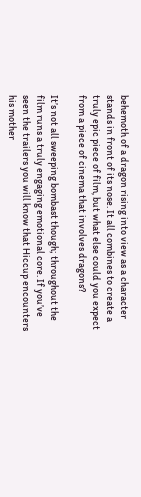behemoth of a dragon rising into view as a character stands in front of its nose. It all combines to create a truly epic piece of film, but what else could you expect from a piece of cinema that involves dragons?

It’s not all sweeping bombast though; throughout the film runs a truly engaging emotional core. If you’ve seen the trailers you will know that Hiccup encounters his mother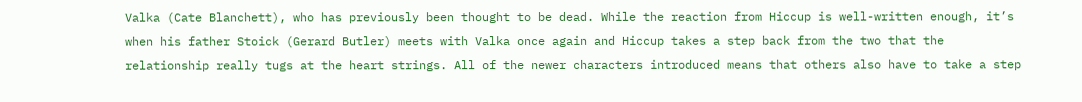Valka (Cate Blanchett), who has previously been thought to be dead. While the reaction from Hiccup is well-written enough, it’s when his father Stoick (Gerard Butler) meets with Valka once again and Hiccup takes a step back from the two that the relationship really tugs at the heart strings. All of the newer characters introduced means that others also have to take a step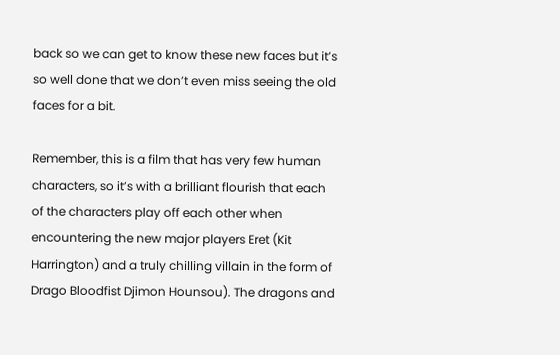back so we can get to know these new faces but it’s so well done that we don’t even miss seeing the old faces for a bit.

Remember, this is a film that has very few human characters, so it’s with a brilliant flourish that each of the characters play off each other when encountering the new major players Eret (Kit Harrington) and a truly chilling villain in the form of Drago Bloodfist Djimon Hounsou). The dragons and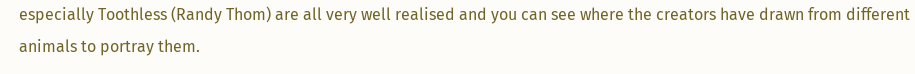especially Toothless (Randy Thom) are all very well realised and you can see where the creators have drawn from different animals to portray them.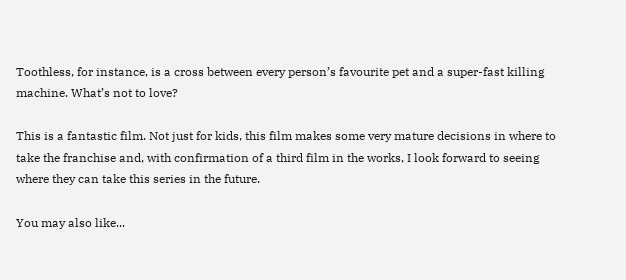Toothless, for instance, is a cross between every person’s favourite pet and a super-fast killing machine. What’s not to love?

This is a fantastic film. Not just for kids, this film makes some very mature decisions in where to take the franchise and, with confirmation of a third film in the works, I look forward to seeing where they can take this series in the future.

You may also like...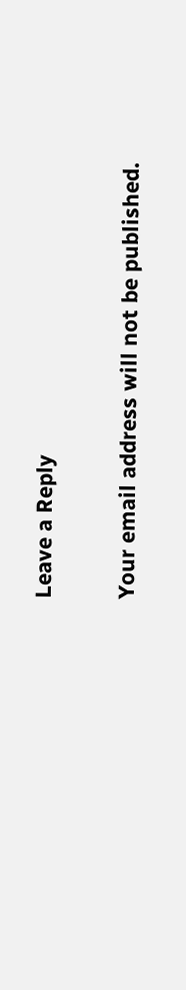Leave a Reply

Your email address will not be published.